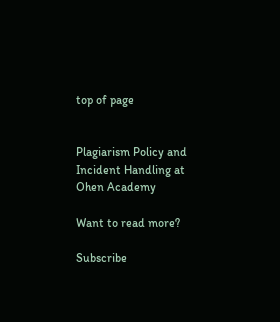top of page


Plagiarism Policy and Incident Handling at Ohen Academy

Want to read more?

Subscribe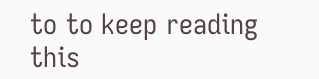to to keep reading this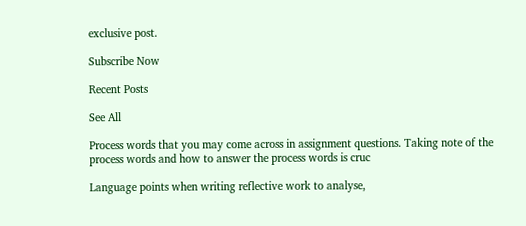exclusive post.

Subscribe Now

Recent Posts

See All

Process words that you may come across in assignment questions. Taking note of the process words and how to answer the process words is cruc

Language points when writing reflective work to analyse,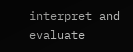interpret and evaluate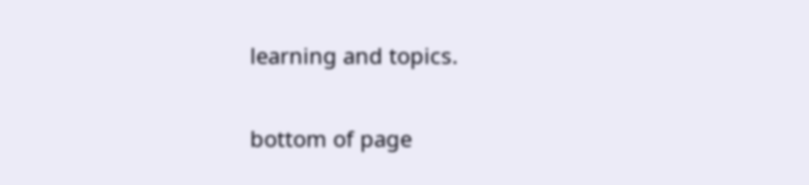learning and topics.

bottom of page